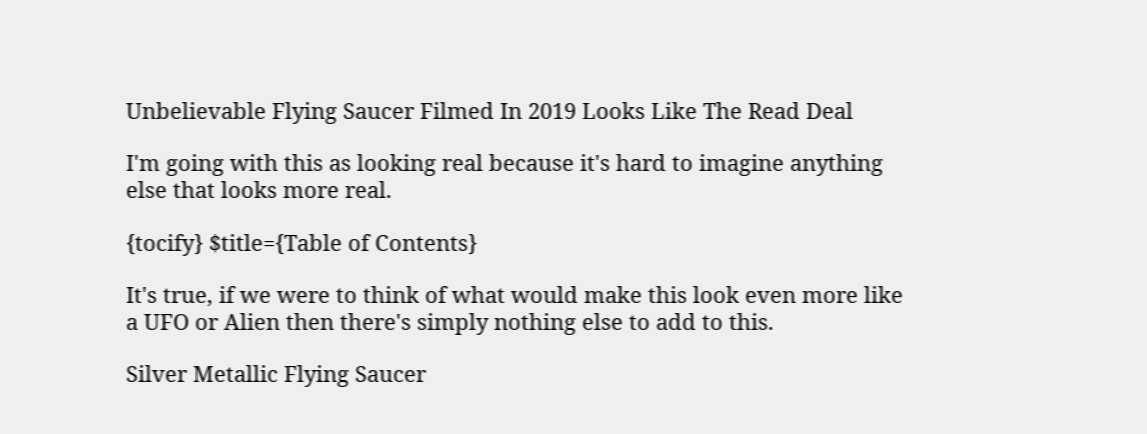Unbelievable Flying Saucer Filmed In 2019 Looks Like The Read Deal

I'm going with this as looking real because it's hard to imagine anything else that looks more real.

{tocify} $title={Table of Contents}

It's true, if we were to think of what would make this look even more like a UFO or Alien then there's simply nothing else to add to this.

Silver Metallic Flying Saucer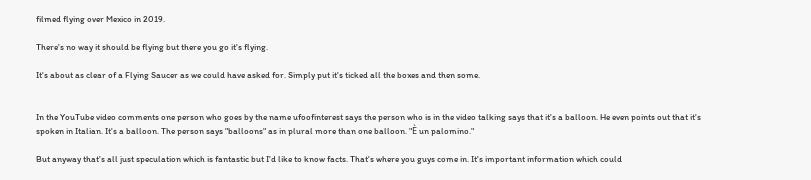filmed flying over Mexico in 2019.

There's no way it should be flying but there you go it's flying.

It's about as clear of a Flying Saucer as we could have asked for. Simply put it's ticked all the boxes and then some.


In the YouTube video comments one person who goes by the name ufoofinterest says the person who is in the video talking says that it's a balloon. He even points out that it's spoken in Italian. It's a balloon. The person says "balloons" as in plural more than one balloon. "È un palomino."

But anyway that's all just speculation which is fantastic but I'd like to know facts. That's where you guys come in. It's important information which could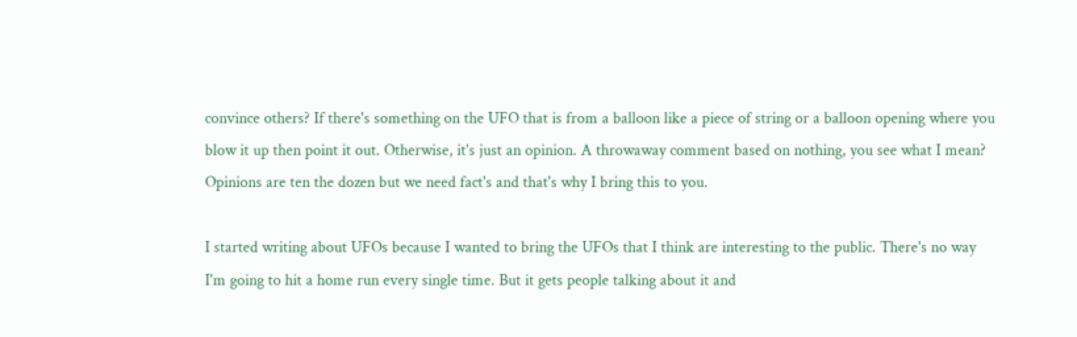convince others? If there's something on the UFO that is from a balloon like a piece of string or a balloon opening where you blow it up then point it out. Otherwise, it's just an opinion. A throwaway comment based on nothing, you see what I mean? Opinions are ten the dozen but we need fact's and that's why I bring this to you.

I started writing about UFOs because I wanted to bring the UFOs that I think are interesting to the public. There's no way I'm going to hit a home run every single time. But it gets people talking about it and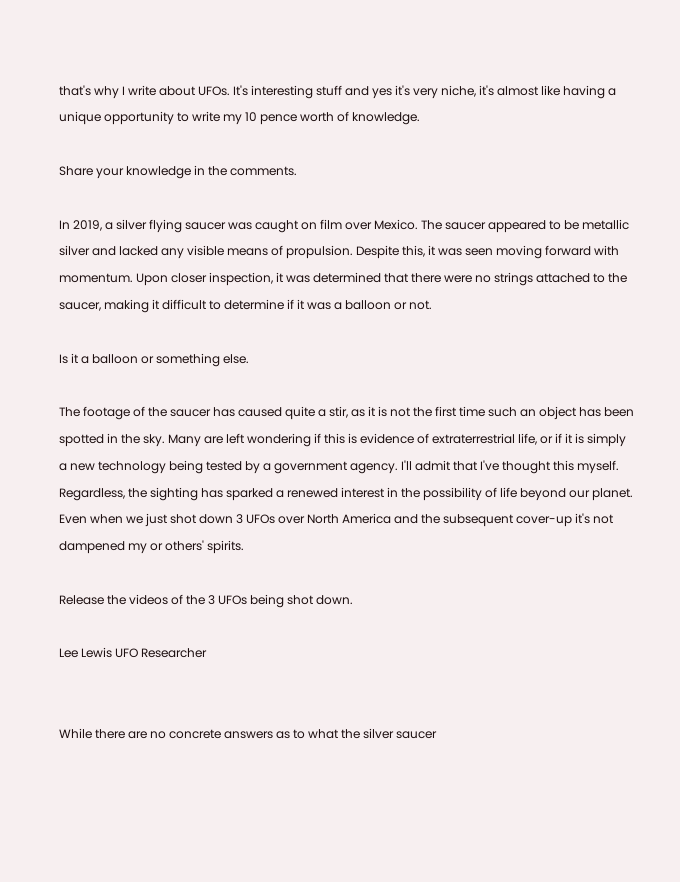that's why I write about UFOs. It's interesting stuff and yes it's very niche, it's almost like having a unique opportunity to write my 10 pence worth of knowledge.

Share your knowledge in the comments.

In 2019, a silver flying saucer was caught on film over Mexico. The saucer appeared to be metallic silver and lacked any visible means of propulsion. Despite this, it was seen moving forward with momentum. Upon closer inspection, it was determined that there were no strings attached to the saucer, making it difficult to determine if it was a balloon or not.

Is it a balloon or something else.

The footage of the saucer has caused quite a stir, as it is not the first time such an object has been spotted in the sky. Many are left wondering if this is evidence of extraterrestrial life, or if it is simply a new technology being tested by a government agency. I'll admit that I've thought this myself. Regardless, the sighting has sparked a renewed interest in the possibility of life beyond our planet. Even when we just shot down 3 UFOs over North America and the subsequent cover-up it's not dampened my or others' spirits.

Release the videos of the 3 UFOs being shot down.

Lee Lewis UFO Researcher


While there are no concrete answers as to what the silver saucer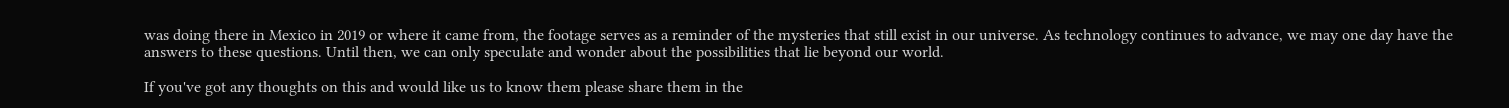was doing there in Mexico in 2019 or where it came from, the footage serves as a reminder of the mysteries that still exist in our universe. As technology continues to advance, we may one day have the answers to these questions. Until then, we can only speculate and wonder about the possibilities that lie beyond our world.

If you've got any thoughts on this and would like us to know them please share them in the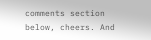comments section below, cheers. And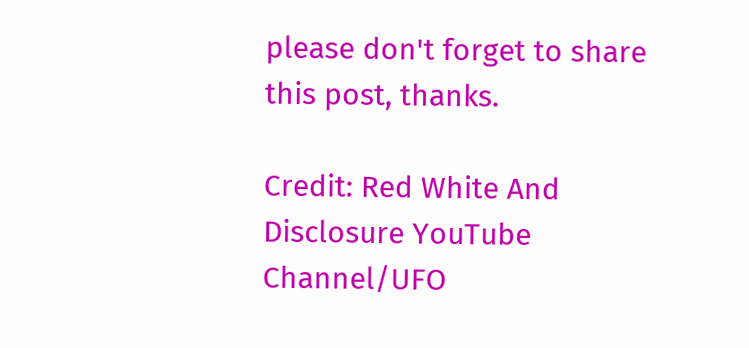please don't forget to share this post, thanks.

Credit: Red White And Disclosure YouTube Channel/UFO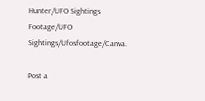Hunter/UFO Sightings Footage/UFO Sightings/Ufosfootage/Canva.

Post a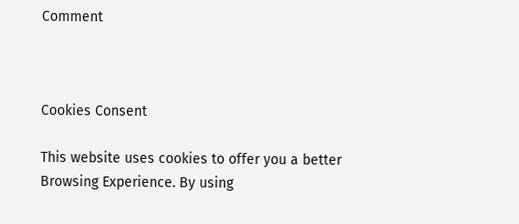Comment



Cookies Consent

This website uses cookies to offer you a better Browsing Experience. By using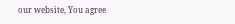our website, You agree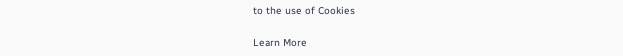to the use of Cookies

Learn More